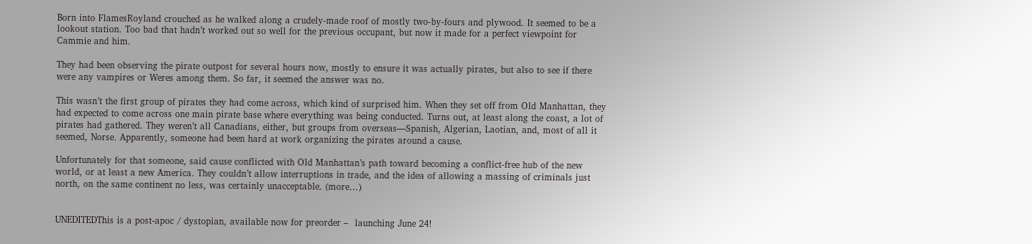Born into FlamesRoyland crouched as he walked along a crudely-made roof of mostly two-by-fours and plywood. It seemed to be a lookout station. Too bad that hadn’t worked out so well for the previous occupant, but now it made for a perfect viewpoint for Cammie and him.

They had been observing the pirate outpost for several hours now, mostly to ensure it was actually pirates, but also to see if there were any vampires or Weres among them. So far, it seemed the answer was no.

This wasn’t the first group of pirates they had come across, which kind of surprised him. When they set off from Old Manhattan, they had expected to come across one main pirate base where everything was being conducted. Turns out, at least along the coast, a lot of pirates had gathered. They weren’t all Canadians, either, but groups from overseas—Spanish, Algerian, Laotian, and, most of all it seemed, Norse. Apparently, someone had been hard at work organizing the pirates around a cause.

Unfortunately for that someone, said cause conflicted with Old Manhattan’s path toward becoming a conflict-free hub of the new world, or at least a new America. They couldn’t allow interruptions in trade, and the idea of allowing a massing of criminals just north, on the same continent no less, was certainly unacceptable. (more…)


UNEDITEDThis is a post-apoc / dystopian, available now for preorder –  launching June 24!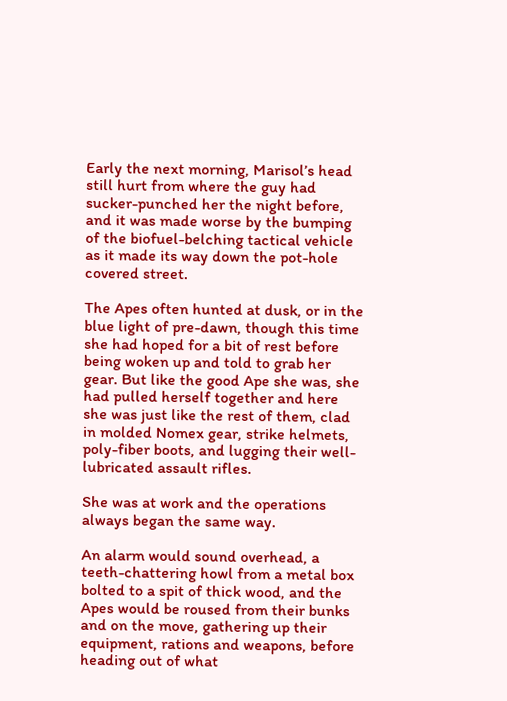Early the next morning, Marisol’s head still hurt from where the guy had sucker-punched her the night before, and it was made worse by the bumping of the biofuel-belching tactical vehicle as it made its way down the pot-hole covered street.

The Apes often hunted at dusk, or in the blue light of pre-dawn, though this time she had hoped for a bit of rest before being woken up and told to grab her gear. But like the good Ape she was, she had pulled herself together and here she was just like the rest of them, clad in molded Nomex gear, strike helmets, poly-fiber boots, and lugging their well-lubricated assault rifles.

She was at work and the operations always began the same way.

An alarm would sound overhead, a teeth-chattering howl from a metal box bolted to a spit of thick wood, and the Apes would be roused from their bunks and on the move, gathering up their equipment, rations and weapons, before heading out of what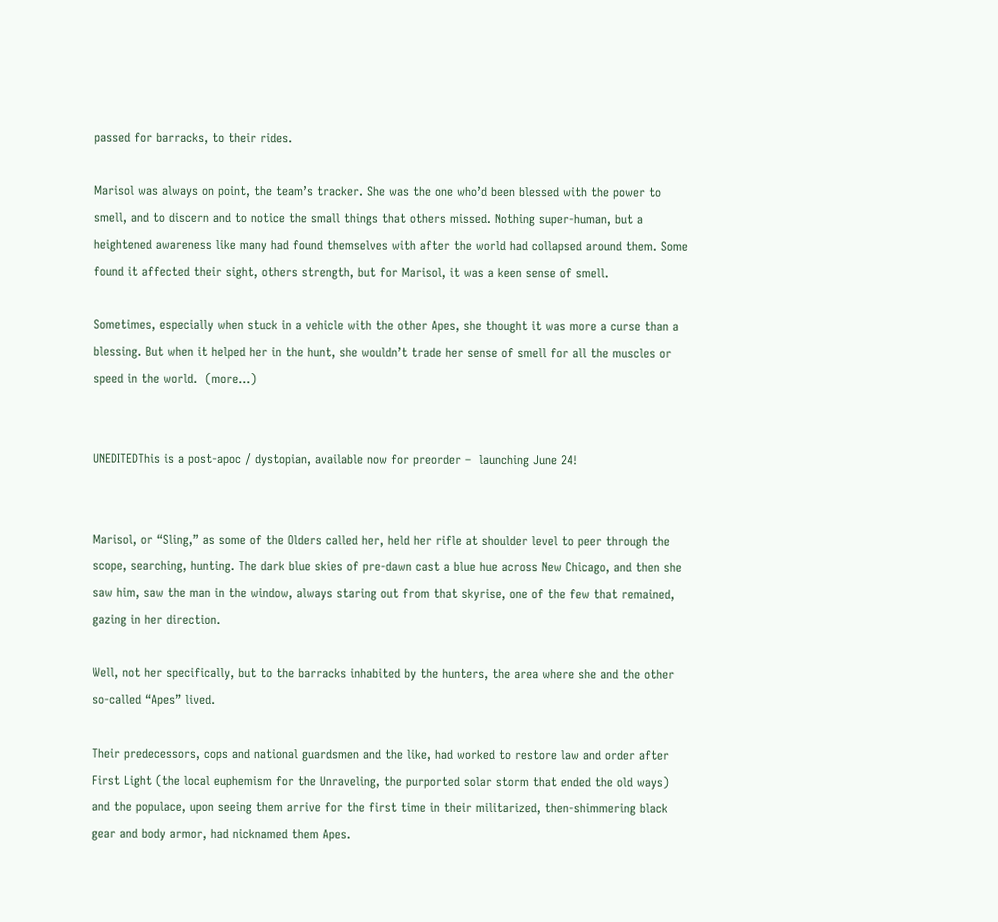passed for barracks, to their rides.

Marisol was always on point, the team’s tracker. She was the one who’d been blessed with the power to smell, and to discern and to notice the small things that others missed. Nothing super-human, but a heightened awareness like many had found themselves with after the world had collapsed around them. Some found it affected their sight, others strength, but for Marisol, it was a keen sense of smell.

Sometimes, especially when stuck in a vehicle with the other Apes, she thought it was more a curse than a blessing. But when it helped her in the hunt, she wouldn’t trade her sense of smell for all the muscles or speed in the world.  (more…)


UNEDITEDThis is a post-apoc / dystopian, available now for preorder –  launching June 24!


Marisol, or “Sling,” as some of the Olders called her, held her rifle at shoulder level to peer through the scope, searching, hunting. The dark blue skies of pre-dawn cast a blue hue across New Chicago, and then she saw him, saw the man in the window, always staring out from that skyrise, one of the few that remained, gazing in her direction.

Well, not her specifically, but to the barracks inhabited by the hunters, the area where she and the other so-called “Apes” lived.

Their predecessors, cops and national guardsmen and the like, had worked to restore law and order after First Light (the local euphemism for the Unraveling, the purported solar storm that ended the old ways) and the populace, upon seeing them arrive for the first time in their militarized, then-shimmering black gear and body armor, had nicknamed them Apes.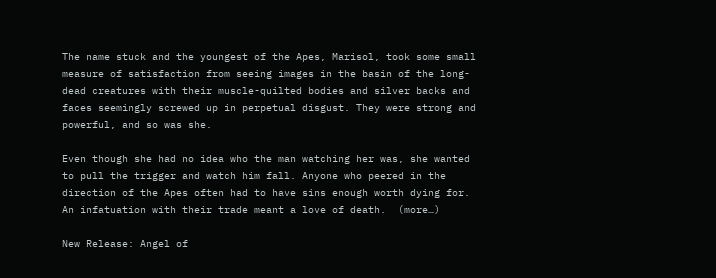The name stuck and the youngest of the Apes, Marisol, took some small measure of satisfaction from seeing images in the basin of the long-dead creatures with their muscle-quilted bodies and silver backs and faces seemingly screwed up in perpetual disgust. They were strong and powerful, and so was she.

Even though she had no idea who the man watching her was, she wanted to pull the trigger and watch him fall. Anyone who peered in the direction of the Apes often had to have sins enough worth dying for. An infatuation with their trade meant a love of death.  (more…)

New Release: Angel of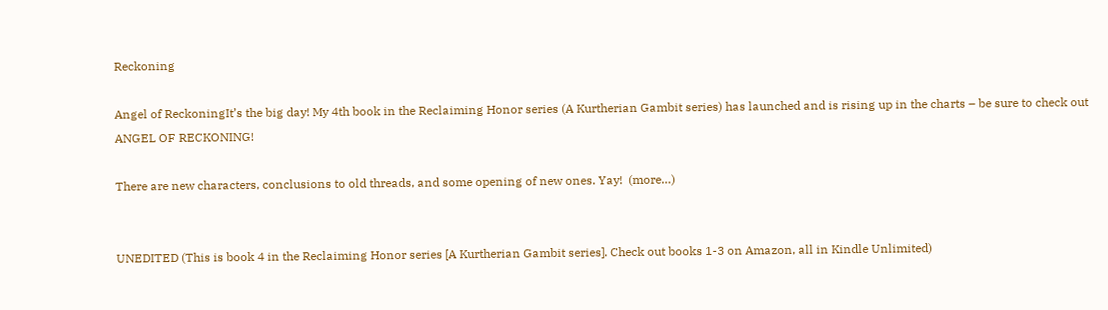Reckoning

Angel of ReckoningIt’s the big day! My 4th book in the Reclaiming Honor series (A Kurtherian Gambit series) has launched and is rising up in the charts – be sure to check out ANGEL OF RECKONING!

There are new characters, conclusions to old threads, and some opening of new ones. Yay!  (more…)


UNEDITED (This is book 4 in the Reclaiming Honor series [A Kurtherian Gambit series]. Check out books 1-3 on Amazon, all in Kindle Unlimited)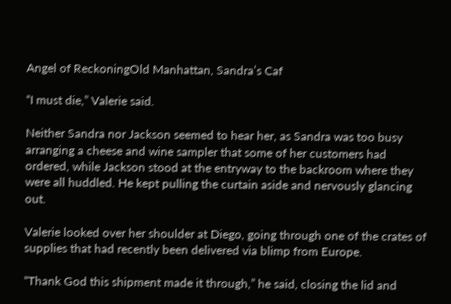Angel of ReckoningOld Manhattan, Sandra’s Caf

“I must die,” Valerie said.

Neither Sandra nor Jackson seemed to hear her, as Sandra was too busy arranging a cheese and wine sampler that some of her customers had ordered, while Jackson stood at the entryway to the backroom where they were all huddled. He kept pulling the curtain aside and nervously glancing out.

Valerie looked over her shoulder at Diego, going through one of the crates of supplies that had recently been delivered via blimp from Europe.

“Thank God this shipment made it through,” he said, closing the lid and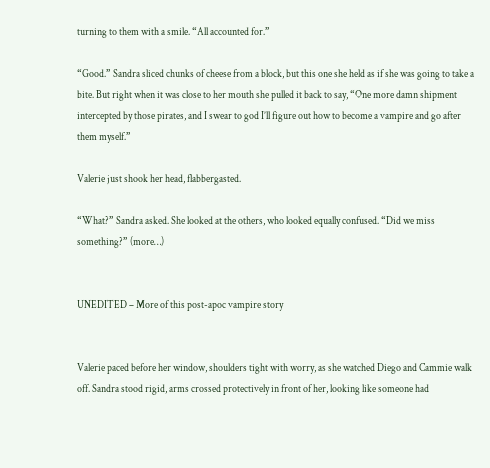turning to them with a smile. “All accounted for.”

“Good.” Sandra sliced chunks of cheese from a block, but this one she held as if she was going to take a bite. But right when it was close to her mouth she pulled it back to say, “One more damn shipment intercepted by those pirates, and I swear to god I’ll figure out how to become a vampire and go after them myself.”

Valerie just shook her head, flabbergasted.

“What?” Sandra asked. She looked at the others, who looked equally confused. “Did we miss something?” (more…)


UNEDITED – More of this post-apoc vampire story


Valerie paced before her window, shoulders tight with worry, as she watched Diego and Cammie walk off. Sandra stood rigid, arms crossed protectively in front of her, looking like someone had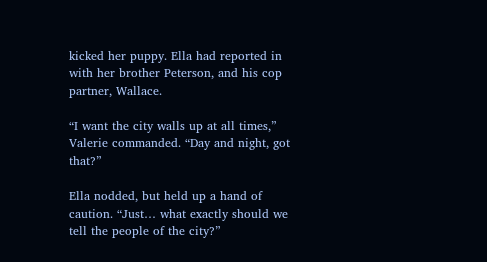kicked her puppy. Ella had reported in with her brother Peterson, and his cop partner, Wallace.

“I want the city walls up at all times,” Valerie commanded. “Day and night, got that?”

Ella nodded, but held up a hand of caution. “Just… what exactly should we tell the people of the city?”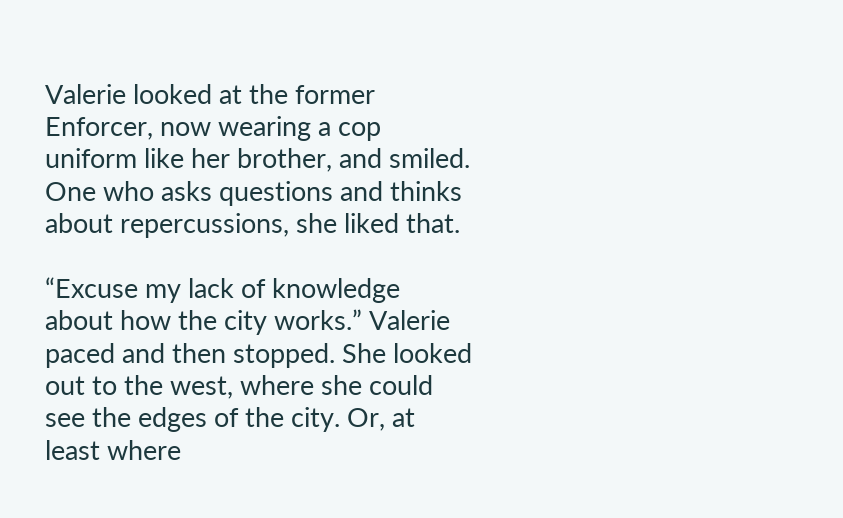Valerie looked at the former Enforcer, now wearing a cop uniform like her brother, and smiled. One who asks questions and thinks about repercussions, she liked that.

“Excuse my lack of knowledge about how the city works.” Valerie paced and then stopped. She looked out to the west, where she could see the edges of the city. Or, at least where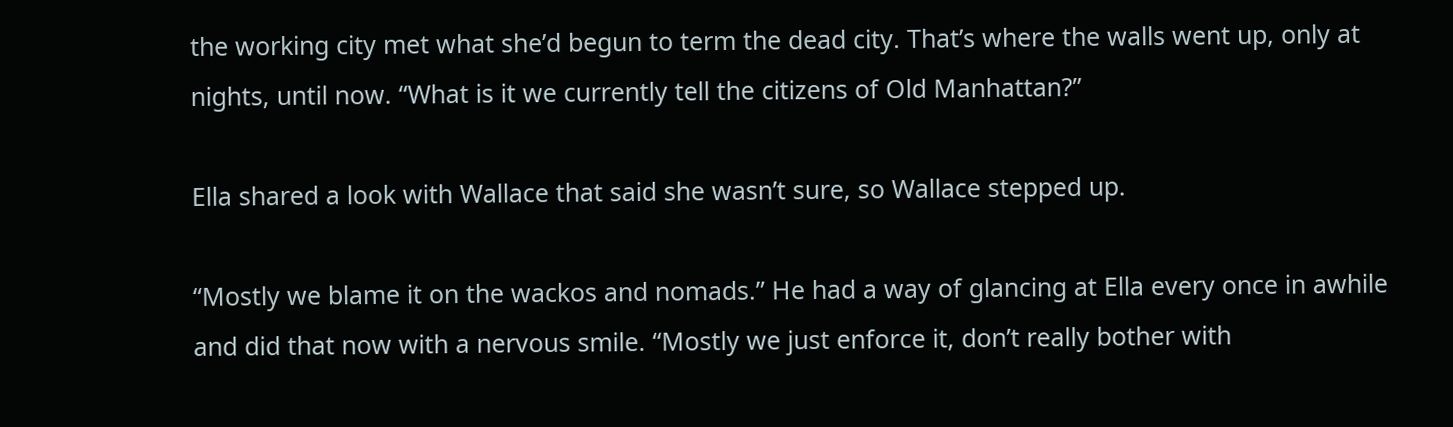the working city met what she’d begun to term the dead city. That’s where the walls went up, only at nights, until now. “What is it we currently tell the citizens of Old Manhattan?”

Ella shared a look with Wallace that said she wasn’t sure, so Wallace stepped up.

“Mostly we blame it on the wackos and nomads.” He had a way of glancing at Ella every once in awhile and did that now with a nervous smile. “Mostly we just enforce it, don’t really bother with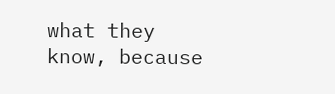what they know, because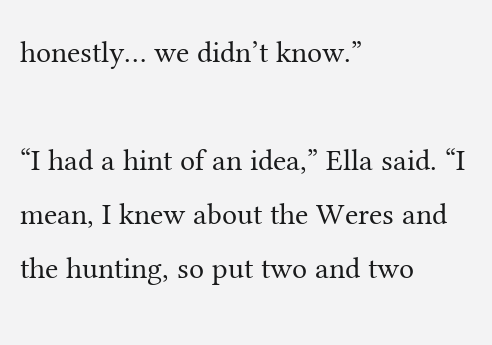honestly… we didn’t know.”

“I had a hint of an idea,” Ella said. “I mean, I knew about the Weres and the hunting, so put two and two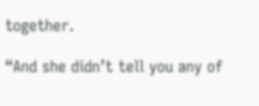together.

“And she didn’t tell you any of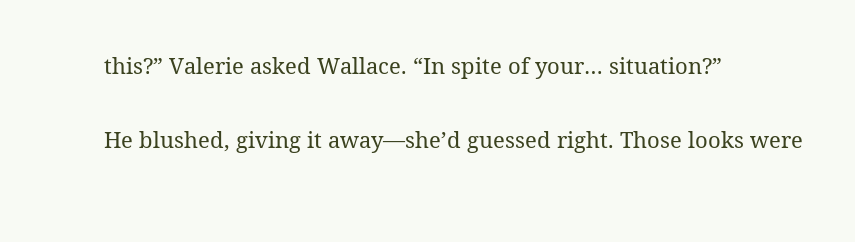this?” Valerie asked Wallace. “In spite of your… situation?”

He blushed, giving it away—she’d guessed right. Those looks were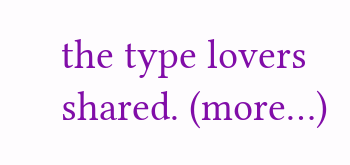the type lovers shared. (more…)